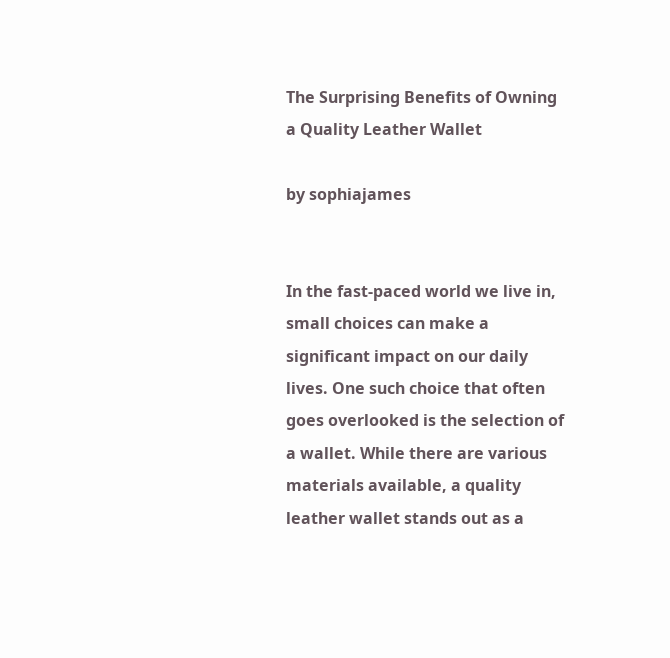The Surprising Benefits of Owning a Quality Leather Wallet

by sophiajames


In the fast-paced world we live in, small choices can make a significant impact on our daily lives. One such choice that often goes overlooked is the selection of a wallet. While there are various materials available, a quality leather wallet stands out as a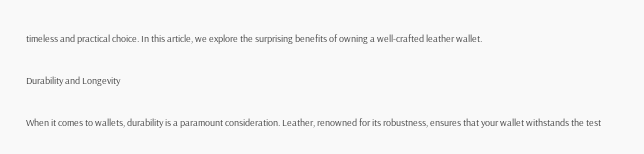timeless and practical choice. In this article, we explore the surprising benefits of owning a well-crafted leather wallet.

Durability and Longevity

When it comes to wallets, durability is a paramount consideration. Leather, renowned for its robustness, ensures that your wallet withstands the test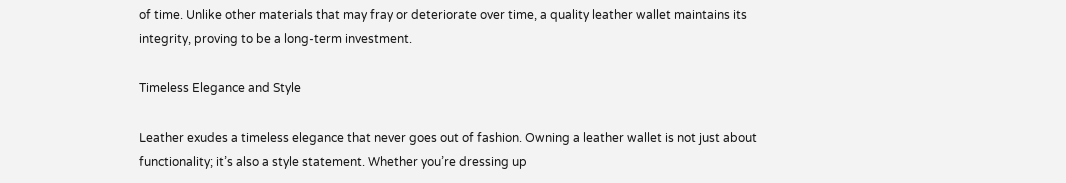of time. Unlike other materials that may fray or deteriorate over time, a quality leather wallet maintains its integrity, proving to be a long-term investment.

Timeless Elegance and Style

Leather exudes a timeless elegance that never goes out of fashion. Owning a leather wallet is not just about functionality; it’s also a style statement. Whether you’re dressing up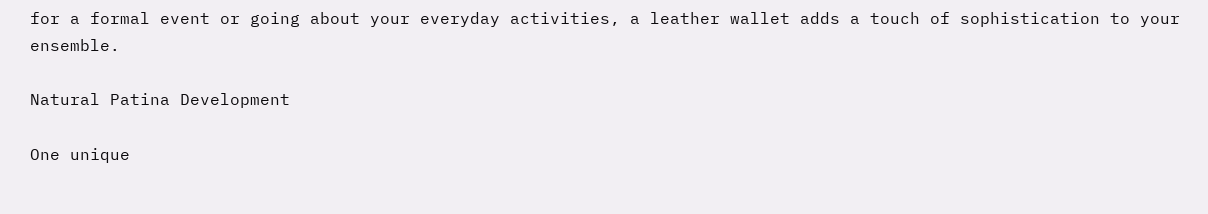for a formal event or going about your everyday activities, a leather wallet adds a touch of sophistication to your ensemble.

Natural Patina Development

One unique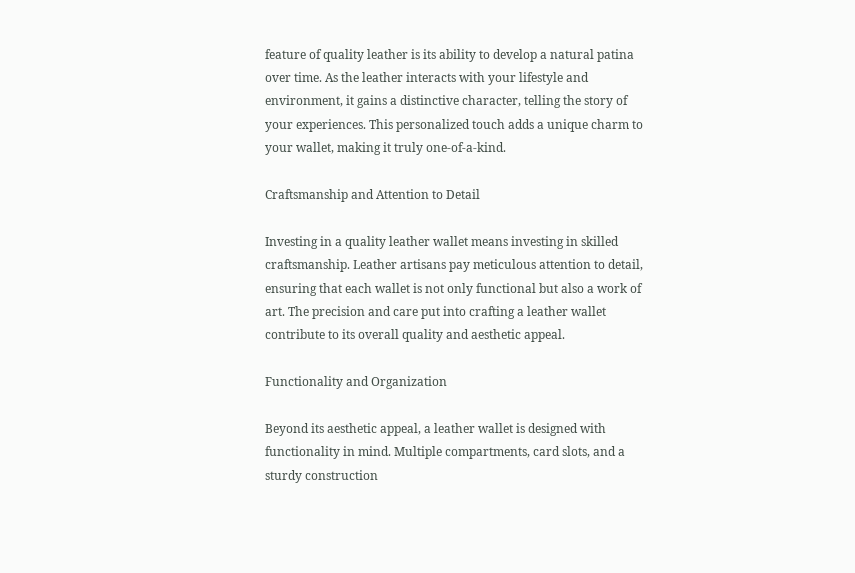feature of quality leather is its ability to develop a natural patina over time. As the leather interacts with your lifestyle and environment, it gains a distinctive character, telling the story of your experiences. This personalized touch adds a unique charm to your wallet, making it truly one-of-a-kind.

Craftsmanship and Attention to Detail

Investing in a quality leather wallet means investing in skilled craftsmanship. Leather artisans pay meticulous attention to detail, ensuring that each wallet is not only functional but also a work of art. The precision and care put into crafting a leather wallet contribute to its overall quality and aesthetic appeal.

Functionality and Organization

Beyond its aesthetic appeal, a leather wallet is designed with functionality in mind. Multiple compartments, card slots, and a sturdy construction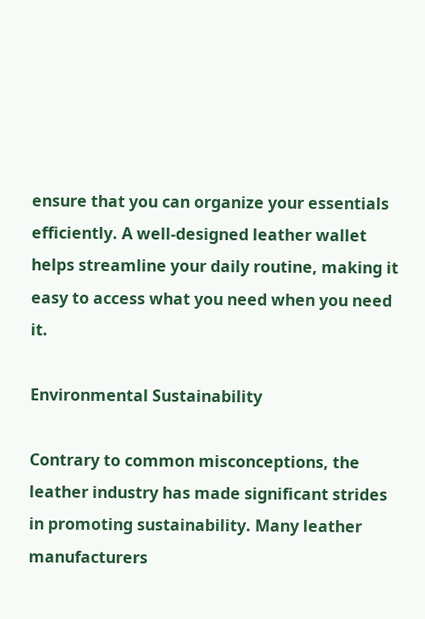ensure that you can organize your essentials efficiently. A well-designed leather wallet helps streamline your daily routine, making it easy to access what you need when you need it.

Environmental Sustainability

Contrary to common misconceptions, the leather industry has made significant strides in promoting sustainability. Many leather manufacturers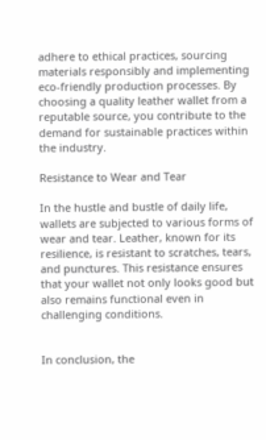adhere to ethical practices, sourcing materials responsibly and implementing eco-friendly production processes. By choosing a quality leather wallet from a reputable source, you contribute to the demand for sustainable practices within the industry.

Resistance to Wear and Tear

In the hustle and bustle of daily life, wallets are subjected to various forms of wear and tear. Leather, known for its resilience, is resistant to scratches, tears, and punctures. This resistance ensures that your wallet not only looks good but also remains functional even in challenging conditions.


In conclusion, the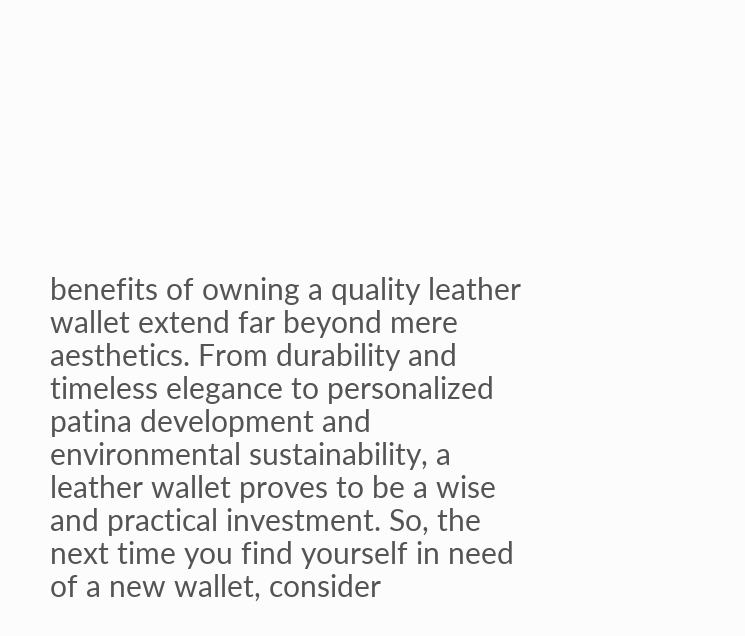benefits of owning a quality leather wallet extend far beyond mere aesthetics. From durability and timeless elegance to personalized patina development and environmental sustainability, a leather wallet proves to be a wise and practical investment. So, the next time you find yourself in need of a new wallet, consider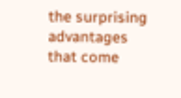the surprising advantages that come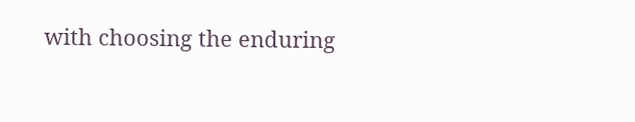with choosing the enduring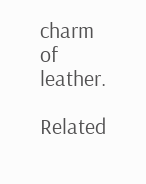charm of leather.

Related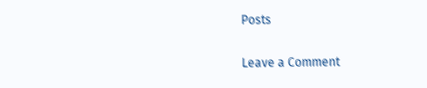Posts

Leave a Comment